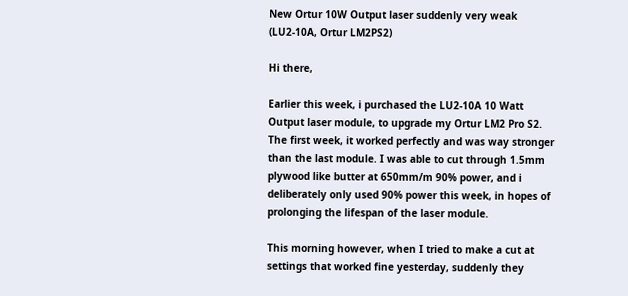New Ortur 10W Output laser suddenly very weak (LU2-10A, Ortur LM2PS2)

Hi there,

Earlier this week, i purchased the LU2-10A 10 Watt Output laser module, to upgrade my Ortur LM2 Pro S2.
The first week, it worked perfectly and was way stronger than the last module. I was able to cut through 1.5mm plywood like butter at 650mm/m 90% power, and i deliberately only used 90% power this week, in hopes of prolonging the lifespan of the laser module.

This morning however, when I tried to make a cut at settings that worked fine yesterday, suddenly they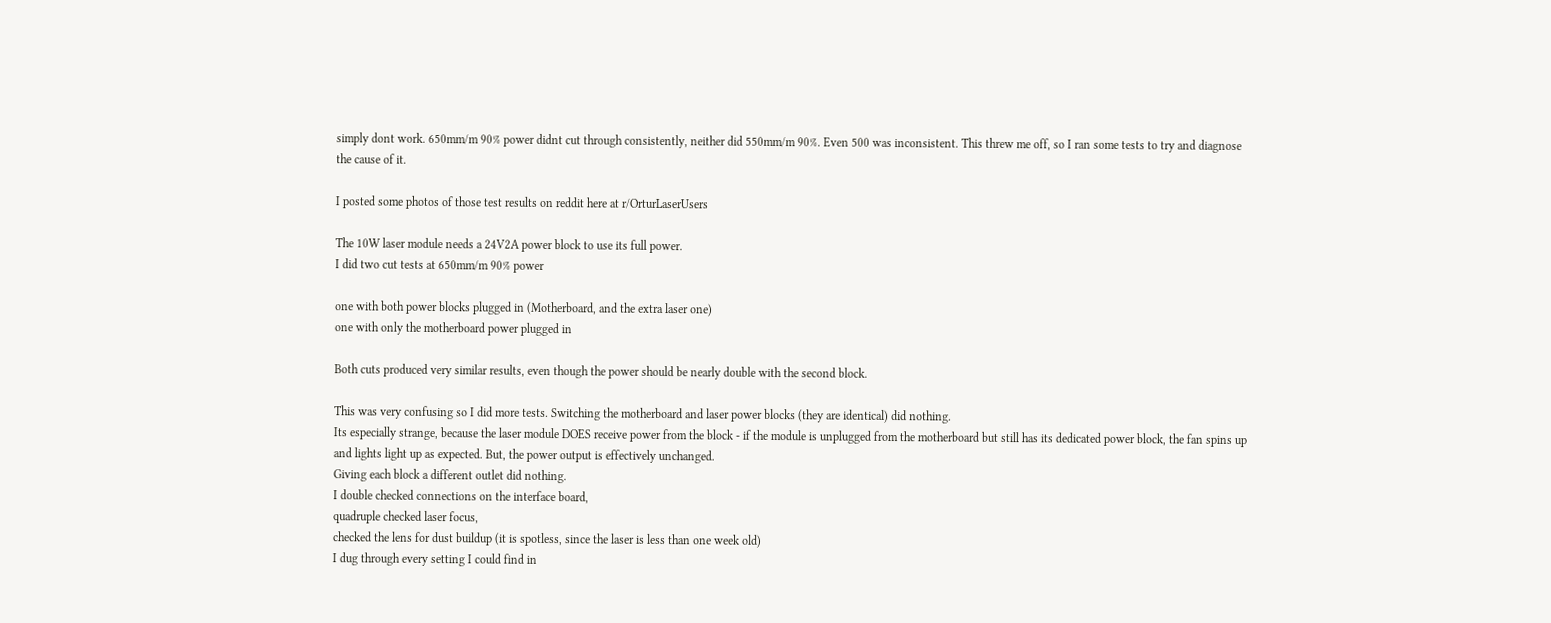simply dont work. 650mm/m 90% power didnt cut through consistently, neither did 550mm/m 90%. Even 500 was inconsistent. This threw me off, so I ran some tests to try and diagnose the cause of it.

I posted some photos of those test results on reddit here at r/OrturLaserUsers

The 10W laser module needs a 24V2A power block to use its full power.
I did two cut tests at 650mm/m 90% power

one with both power blocks plugged in (Motherboard, and the extra laser one)
one with only the motherboard power plugged in

Both cuts produced very similar results, even though the power should be nearly double with the second block.

This was very confusing so I did more tests. Switching the motherboard and laser power blocks (they are identical) did nothing.
Its especially strange, because the laser module DOES receive power from the block - if the module is unplugged from the motherboard but still has its dedicated power block, the fan spins up and lights light up as expected. But, the power output is effectively unchanged.
Giving each block a different outlet did nothing.
I double checked connections on the interface board,
quadruple checked laser focus,
checked the lens for dust buildup (it is spotless, since the laser is less than one week old)
I dug through every setting I could find in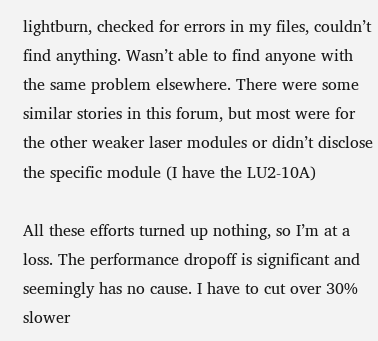lightburn, checked for errors in my files, couldn’t find anything. Wasn’t able to find anyone with the same problem elsewhere. There were some similar stories in this forum, but most were for the other weaker laser modules or didn’t disclose the specific module (I have the LU2-10A)

All these efforts turned up nothing, so I’m at a loss. The performance dropoff is significant and seemingly has no cause. I have to cut over 30% slower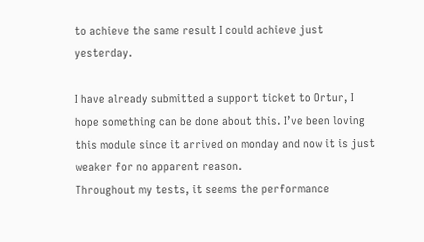to achieve the same result I could achieve just yesterday.

I have already submitted a support ticket to Ortur, I hope something can be done about this. I’ve been loving this module since it arrived on monday and now it is just weaker for no apparent reason.
Throughout my tests, it seems the performance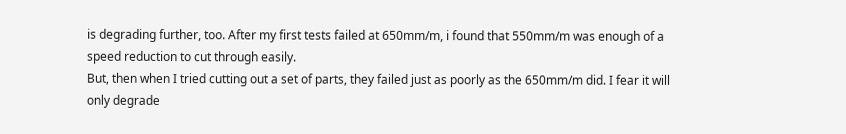is degrading further, too. After my first tests failed at 650mm/m, i found that 550mm/m was enough of a speed reduction to cut through easily.
But, then when I tried cutting out a set of parts, they failed just as poorly as the 650mm/m did. I fear it will only degrade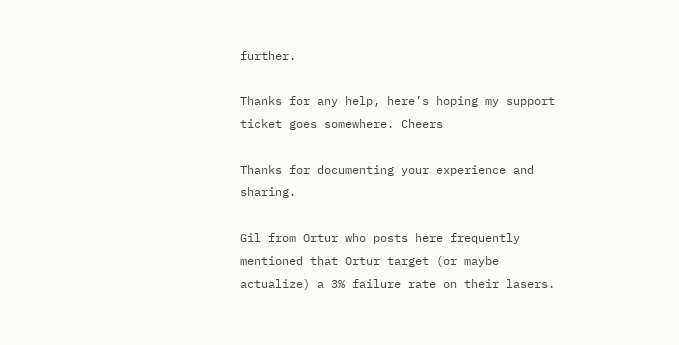further.

Thanks for any help, here’s hoping my support ticket goes somewhere. Cheers

Thanks for documenting your experience and sharing.

Gil from Ortur who posts here frequently mentioned that Ortur target (or maybe actualize) a 3% failure rate on their lasers.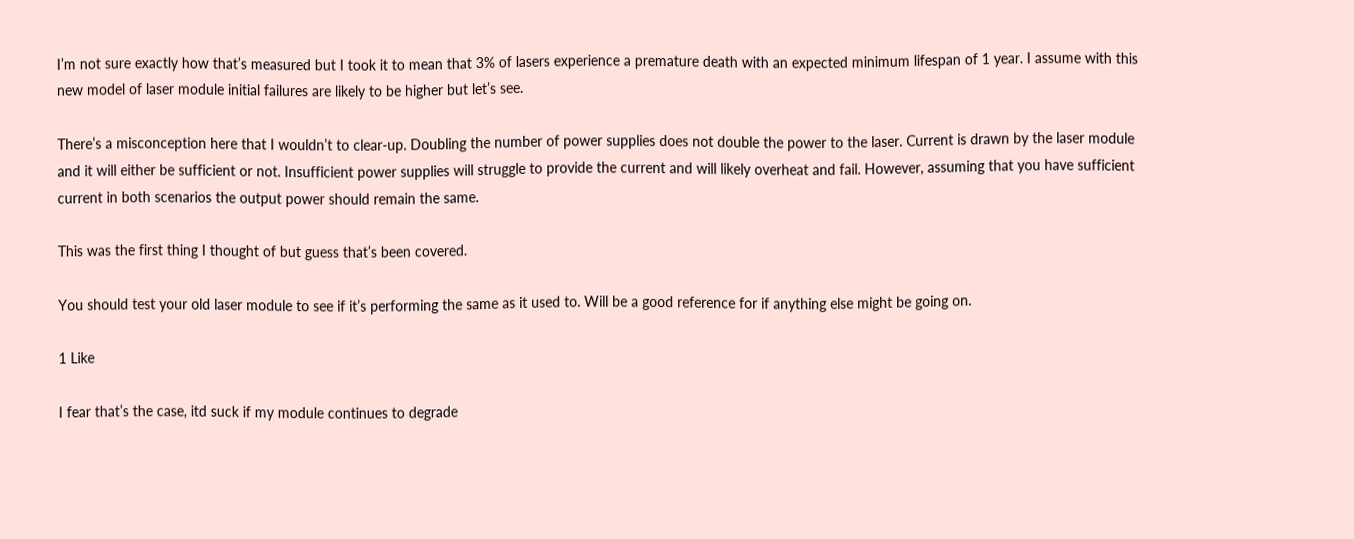I’m not sure exactly how that’s measured but I took it to mean that 3% of lasers experience a premature death with an expected minimum lifespan of 1 year. I assume with this new model of laser module initial failures are likely to be higher but let’s see.

There’s a misconception here that I wouldn’t to clear-up. Doubling the number of power supplies does not double the power to the laser. Current is drawn by the laser module and it will either be sufficient or not. Insufficient power supplies will struggle to provide the current and will likely overheat and fail. However, assuming that you have sufficient current in both scenarios the output power should remain the same.

This was the first thing I thought of but guess that’s been covered.

You should test your old laser module to see if it’s performing the same as it used to. Will be a good reference for if anything else might be going on.

1 Like

I fear that’s the case, itd suck if my module continues to degrade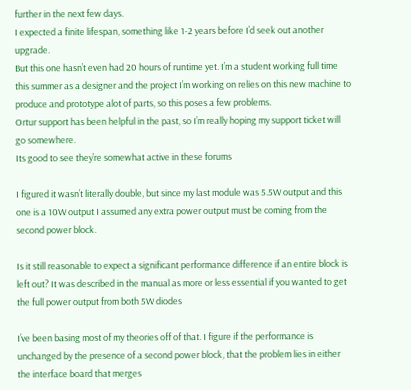further in the next few days.
I expected a finite lifespan, something like 1-2 years before I’d seek out another upgrade.
But this one hasn’t even had 20 hours of runtime yet. I’m a student working full time this summer as a designer and the project I’m working on relies on this new machine to produce and prototype alot of parts, so this poses a few problems.
Ortur support has been helpful in the past, so I’m really hoping my support ticket will go somewhere.
Its good to see they’re somewhat active in these forums

I figured it wasn’t literally double, but since my last module was 5.5W output and this one is a 10W output I assumed any extra power output must be coming from the second power block.

Is it still reasonable to expect a significant performance difference if an entire block is left out? It was described in the manual as more or less essential if you wanted to get the full power output from both 5W diodes

I’ve been basing most of my theories off of that. I figure if the performance is unchanged by the presence of a second power block, that the problem lies in either the interface board that merges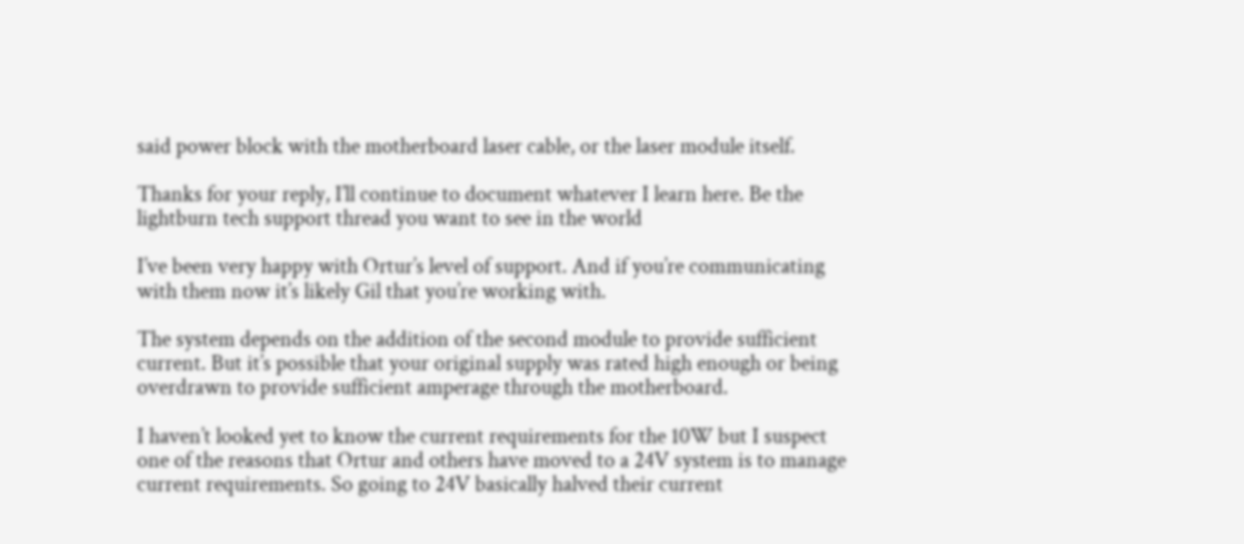said power block with the motherboard laser cable, or the laser module itself.

Thanks for your reply, I’ll continue to document whatever I learn here. Be the lightburn tech support thread you want to see in the world

I’ve been very happy with Ortur’s level of support. And if you’re communicating with them now it’s likely Gil that you’re working with.

The system depends on the addition of the second module to provide sufficient current. But it’s possible that your original supply was rated high enough or being overdrawn to provide sufficient amperage through the motherboard.

I haven’t looked yet to know the current requirements for the 10W but I suspect one of the reasons that Ortur and others have moved to a 24V system is to manage current requirements. So going to 24V basically halved their current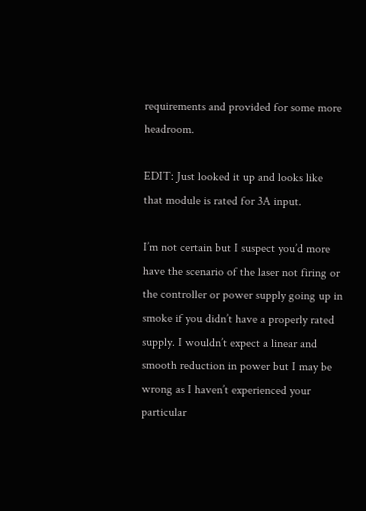requirements and provided for some more headroom.

EDIT: Just looked it up and looks like that module is rated for 3A input.

I’m not certain but I suspect you’d more have the scenario of the laser not firing or the controller or power supply going up in smoke if you didn’t have a properly rated supply. I wouldn’t expect a linear and smooth reduction in power but I may be wrong as I haven’t experienced your particular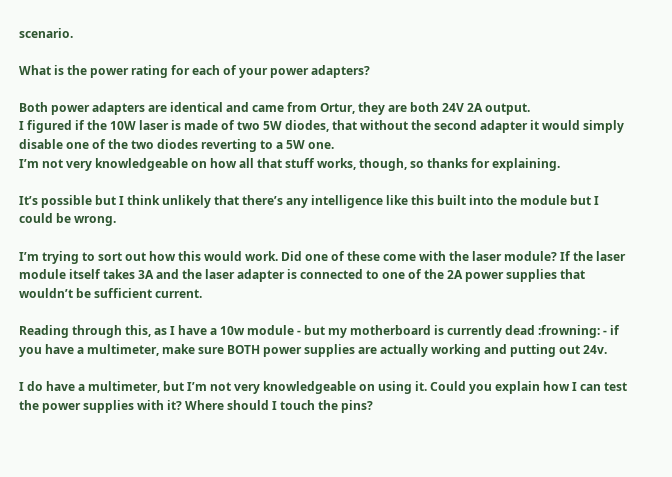scenario.

What is the power rating for each of your power adapters?

Both power adapters are identical and came from Ortur, they are both 24V 2A output.
I figured if the 10W laser is made of two 5W diodes, that without the second adapter it would simply disable one of the two diodes reverting to a 5W one.
I’m not very knowledgeable on how all that stuff works, though, so thanks for explaining.

It’s possible but I think unlikely that there’s any intelligence like this built into the module but I could be wrong.

I’m trying to sort out how this would work. Did one of these come with the laser module? If the laser module itself takes 3A and the laser adapter is connected to one of the 2A power supplies that wouldn’t be sufficient current.

Reading through this, as I have a 10w module - but my motherboard is currently dead :frowning: - if you have a multimeter, make sure BOTH power supplies are actually working and putting out 24v.

I do have a multimeter, but I’m not very knowledgeable on using it. Could you explain how I can test the power supplies with it? Where should I touch the pins?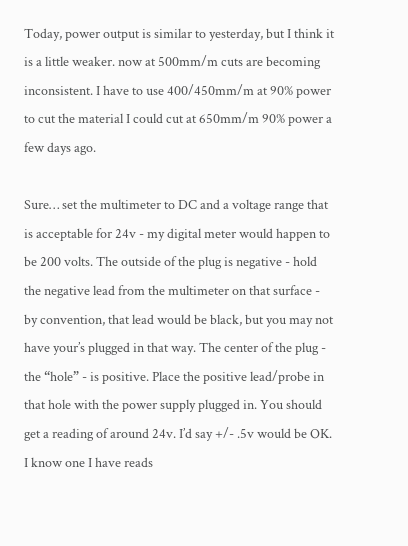Today, power output is similar to yesterday, but I think it is a little weaker. now at 500mm/m cuts are becoming inconsistent. I have to use 400/450mm/m at 90% power to cut the material I could cut at 650mm/m 90% power a few days ago.

Sure… set the multimeter to DC and a voltage range that is acceptable for 24v - my digital meter would happen to be 200 volts. The outside of the plug is negative - hold the negative lead from the multimeter on that surface - by convention, that lead would be black, but you may not have your’s plugged in that way. The center of the plug - the “hole” - is positive. Place the positive lead/probe in that hole with the power supply plugged in. You should get a reading of around 24v. I’d say +/- .5v would be OK. I know one I have reads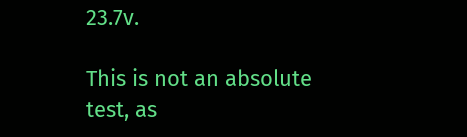23.7v.

This is not an absolute test, as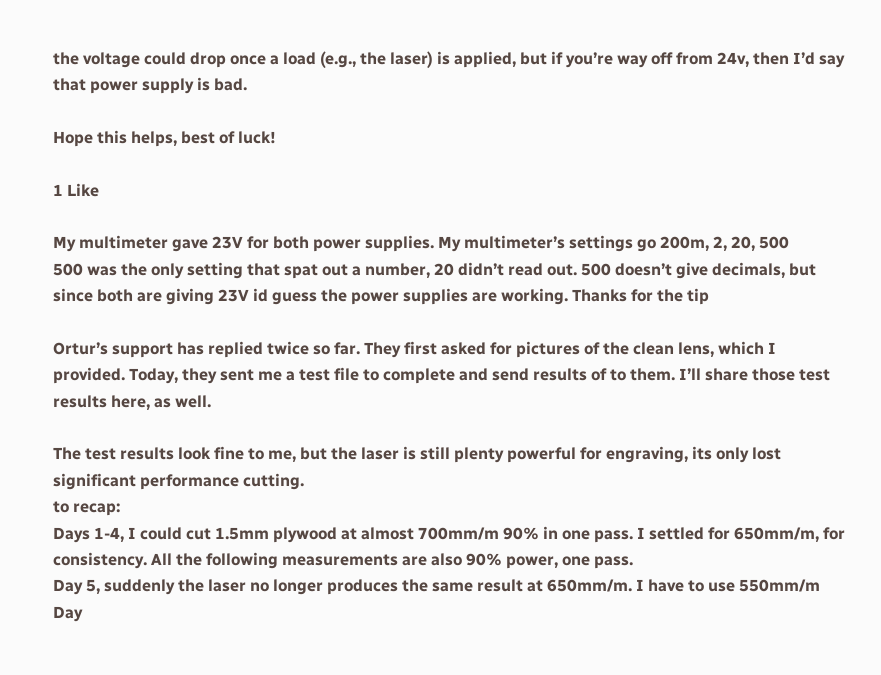the voltage could drop once a load (e.g., the laser) is applied, but if you’re way off from 24v, then I’d say that power supply is bad.

Hope this helps, best of luck!

1 Like

My multimeter gave 23V for both power supplies. My multimeter’s settings go 200m, 2, 20, 500
500 was the only setting that spat out a number, 20 didn’t read out. 500 doesn’t give decimals, but since both are giving 23V id guess the power supplies are working. Thanks for the tip

Ortur’s support has replied twice so far. They first asked for pictures of the clean lens, which I provided. Today, they sent me a test file to complete and send results of to them. I’ll share those test results here, as well.

The test results look fine to me, but the laser is still plenty powerful for engraving, its only lost significant performance cutting.
to recap:
Days 1-4, I could cut 1.5mm plywood at almost 700mm/m 90% in one pass. I settled for 650mm/m, for consistency. All the following measurements are also 90% power, one pass.
Day 5, suddenly the laser no longer produces the same result at 650mm/m. I have to use 550mm/m
Day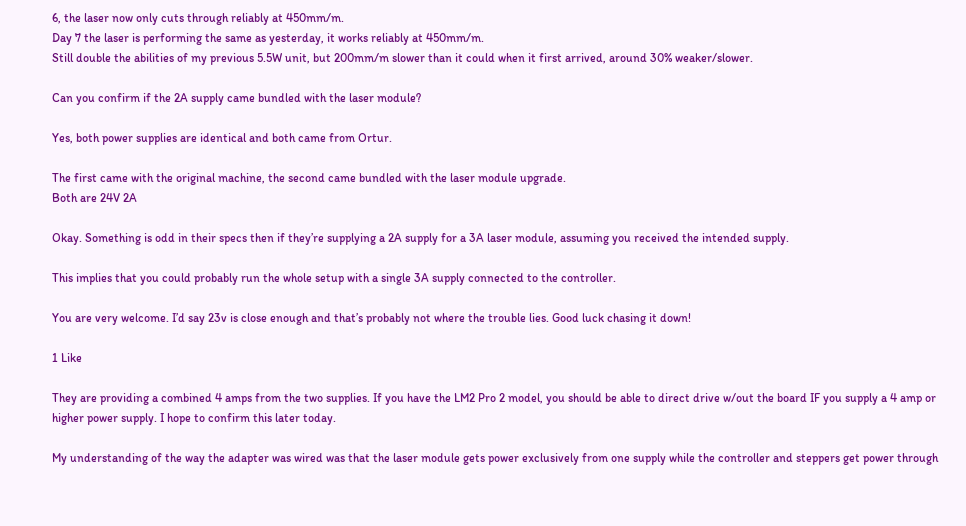6, the laser now only cuts through reliably at 450mm/m.
Day 7 the laser is performing the same as yesterday, it works reliably at 450mm/m.
Still double the abilities of my previous 5.5W unit, but 200mm/m slower than it could when it first arrived, around 30% weaker/slower.

Can you confirm if the 2A supply came bundled with the laser module?

Yes, both power supplies are identical and both came from Ortur.

The first came with the original machine, the second came bundled with the laser module upgrade.
Both are 24V 2A

Okay. Something is odd in their specs then if they’re supplying a 2A supply for a 3A laser module, assuming you received the intended supply.

This implies that you could probably run the whole setup with a single 3A supply connected to the controller.

You are very welcome. I’d say 23v is close enough and that’s probably not where the trouble lies. Good luck chasing it down!

1 Like

They are providing a combined 4 amps from the two supplies. If you have the LM2 Pro 2 model, you should be able to direct drive w/out the board IF you supply a 4 amp or higher power supply. I hope to confirm this later today.

My understanding of the way the adapter was wired was that the laser module gets power exclusively from one supply while the controller and steppers get power through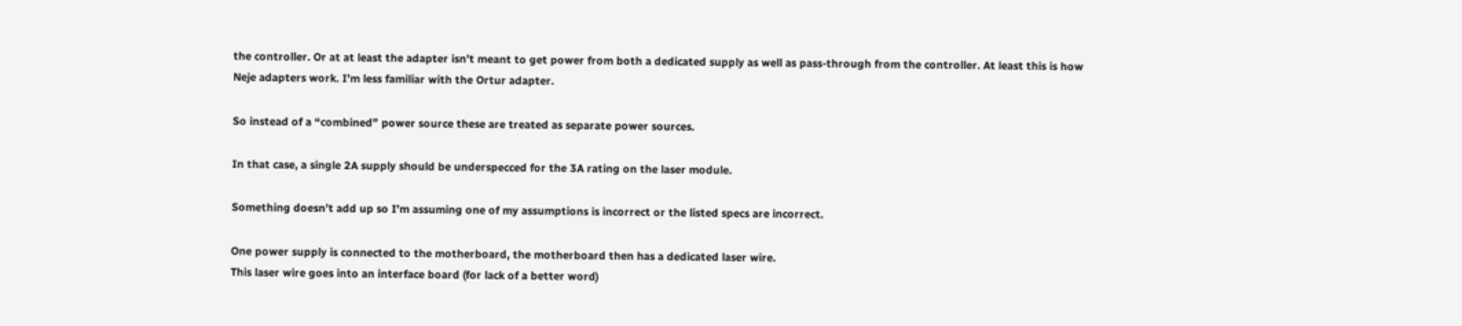the controller. Or at at least the adapter isn’t meant to get power from both a dedicated supply as well as pass-through from the controller. At least this is how Neje adapters work. I’m less familiar with the Ortur adapter.

So instead of a “combined” power source these are treated as separate power sources.

In that case, a single 2A supply should be underspecced for the 3A rating on the laser module.

Something doesn’t add up so I’m assuming one of my assumptions is incorrect or the listed specs are incorrect.

One power supply is connected to the motherboard, the motherboard then has a dedicated laser wire.
This laser wire goes into an interface board (for lack of a better word)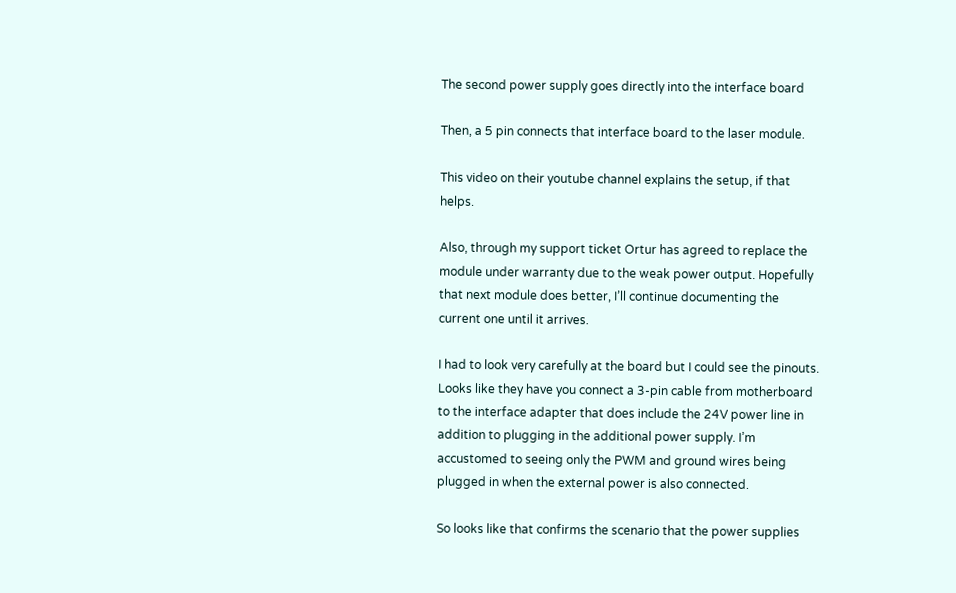The second power supply goes directly into the interface board

Then, a 5 pin connects that interface board to the laser module.

This video on their youtube channel explains the setup, if that helps.

Also, through my support ticket Ortur has agreed to replace the module under warranty due to the weak power output. Hopefully that next module does better, I’ll continue documenting the current one until it arrives.

I had to look very carefully at the board but I could see the pinouts. Looks like they have you connect a 3-pin cable from motherboard to the interface adapter that does include the 24V power line in addition to plugging in the additional power supply. I’m accustomed to seeing only the PWM and ground wires being plugged in when the external power is also connected.

So looks like that confirms the scenario that the power supplies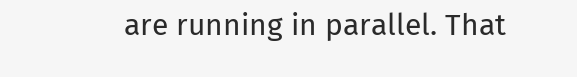are running in parallel. That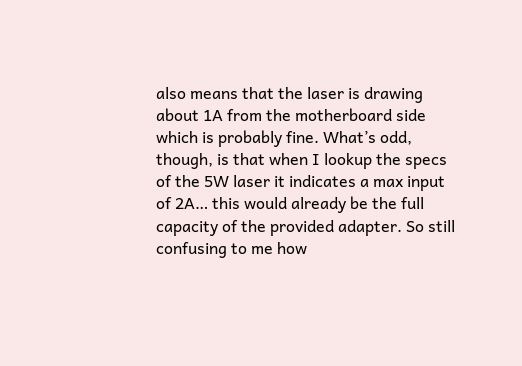also means that the laser is drawing about 1A from the motherboard side which is probably fine. What’s odd, though, is that when I lookup the specs of the 5W laser it indicates a max input of 2A… this would already be the full capacity of the provided adapter. So still confusing to me how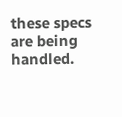these specs are being handled.